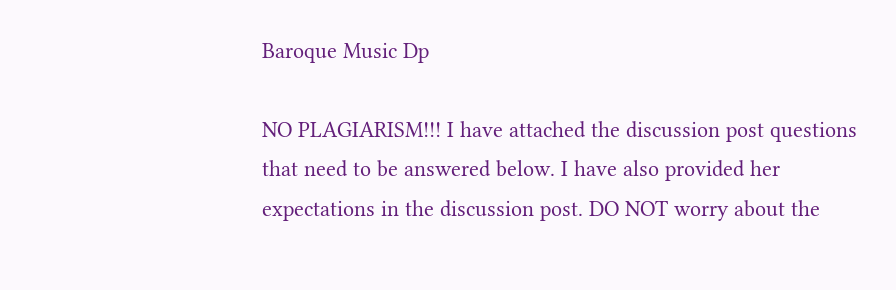Baroque Music Dp

NO PLAGIARISM!!! I have attached the discussion post questions that need to be answered below. I have also provided her expectations in the discussion post. DO NOT worry about the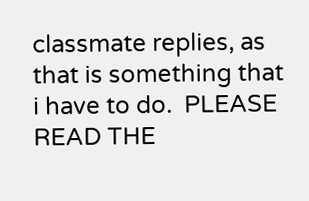classmate replies, as that is something that i have to do.  PLEASE READ THE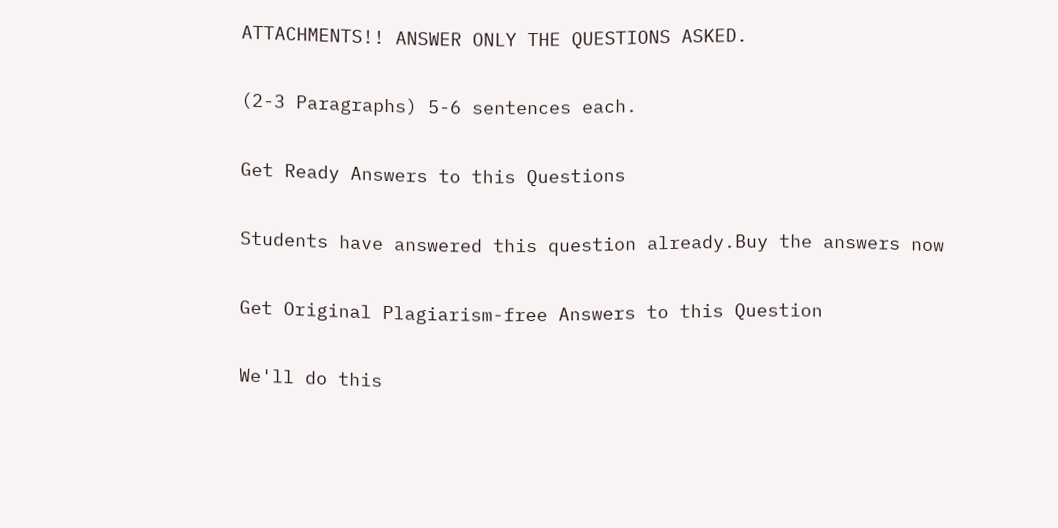ATTACHMENTS!! ANSWER ONLY THE QUESTIONS ASKED.

(2-3 Paragraphs) 5-6 sentences each.

Get Ready Answers to this Questions

Students have answered this question already.Buy the answers now

Get Original Plagiarism-free Answers to this Question

We'll do this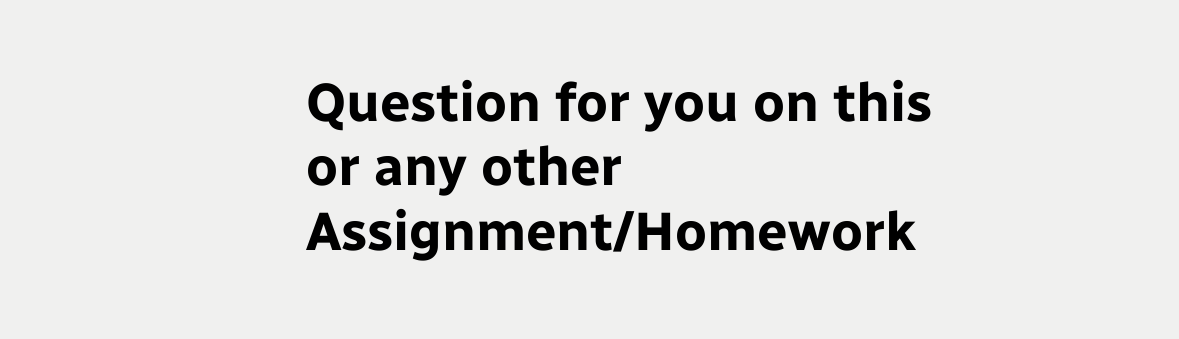Question for you on this or any other Assignment/Homework